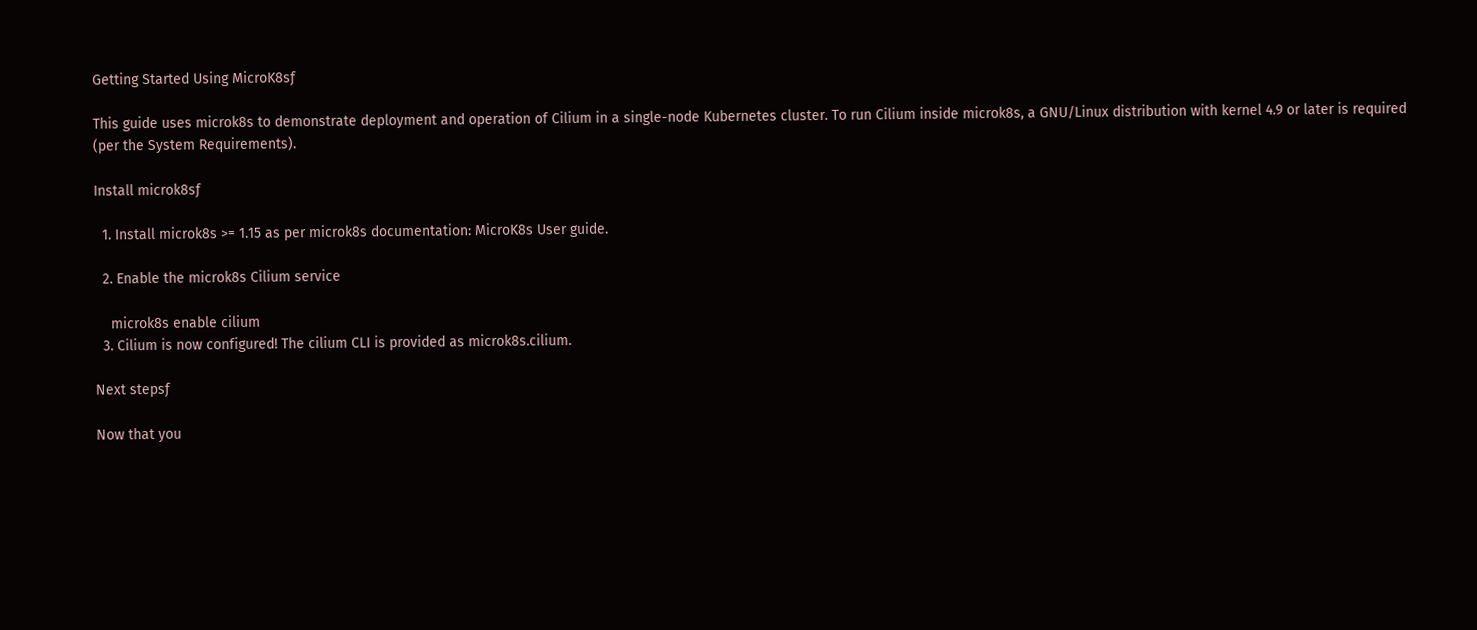Getting Started Using MicroK8sƒ

This guide uses microk8s to demonstrate deployment and operation of Cilium in a single-node Kubernetes cluster. To run Cilium inside microk8s, a GNU/Linux distribution with kernel 4.9 or later is required (per the System Requirements).

Install microk8sƒ

  1. Install microk8s >= 1.15 as per microk8s documentation: MicroK8s User guide.

  2. Enable the microk8s Cilium service

    microk8s enable cilium
  3. Cilium is now configured! The cilium CLI is provided as microk8s.cilium.

Next stepsƒ

Now that you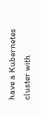have a Kubernetes cluster with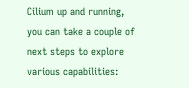Cilium up and running, you can take a couple of next steps to explore various capabilities: